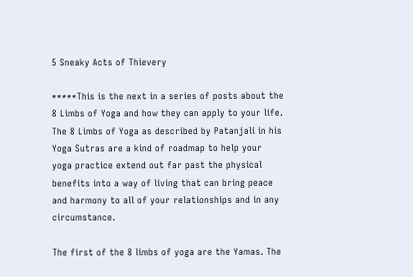5 Sneaky Acts of Thievery

*****This is the next in a series of posts about the 8 Limbs of Yoga and how they can apply to your life. The 8 Limbs of Yoga as described by Patanjali in his Yoga Sutras are a kind of roadmap to help your yoga practice extend out far past the physical benefits into a way of living that can bring peace and harmony to all of your relationships and in any circumstance.

The first of the 8 limbs of yoga are the Yamas. The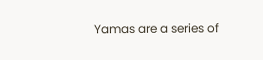Yamas are a series of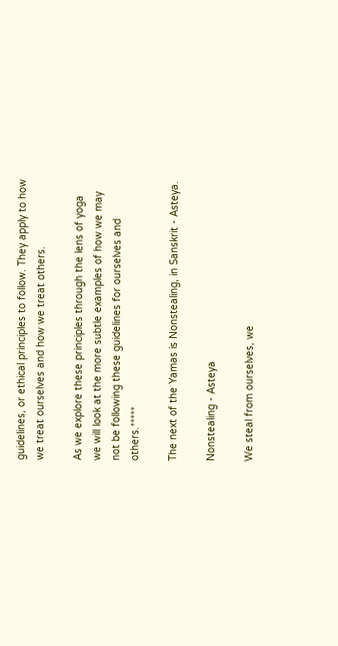guidelines, or ethical principles to follow. They apply to how we treat ourselves and how we treat others.

As we explore these principles through the lens of yoga we will look at the more subtle examples of how we may not be following these guidelines for ourselves and others.*****

The next of the Yamas is Nonstealing, in Sanskrit - Asteya.

Nonstealing - Asteya

We steal from ourselves, we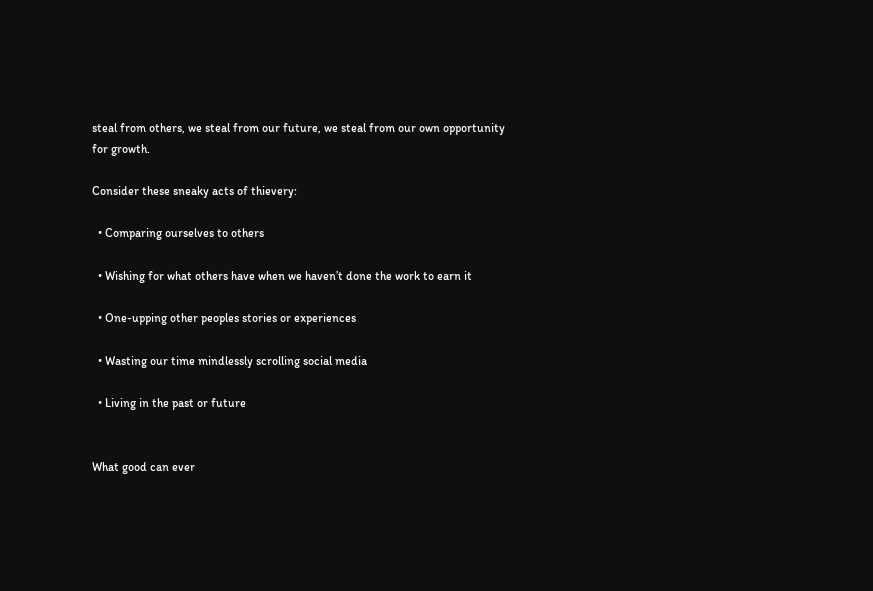steal from others, we steal from our future, we steal from our own opportunity for growth.

Consider these sneaky acts of thievery:

  • Comparing ourselves to others

  • Wishing for what others have when we haven’t done the work to earn it

  • One-upping other peoples stories or experiences

  • Wasting our time mindlessly scrolling social media

  • Living in the past or future


What good can ever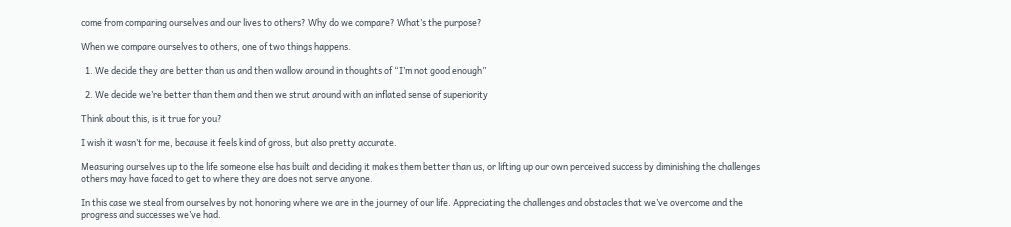come from comparing ourselves and our lives to others? Why do we compare? What’s the purpose?

When we compare ourselves to others, one of two things happens.

  1. We decide they are better than us and then wallow around in thoughts of “I’m not good enough”

  2. We decide we’re better than them and then we strut around with an inflated sense of superiority

Think about this, is it true for you?

I wish it wasn’t for me, because it feels kind of gross, but also pretty accurate.

Measuring ourselves up to the life someone else has built and deciding it makes them better than us, or lifting up our own perceived success by diminishing the challenges others may have faced to get to where they are does not serve anyone.

In this case we steal from ourselves by not honoring where we are in the journey of our life. Appreciating the challenges and obstacles that we’ve overcome and the progress and successes we’ve had.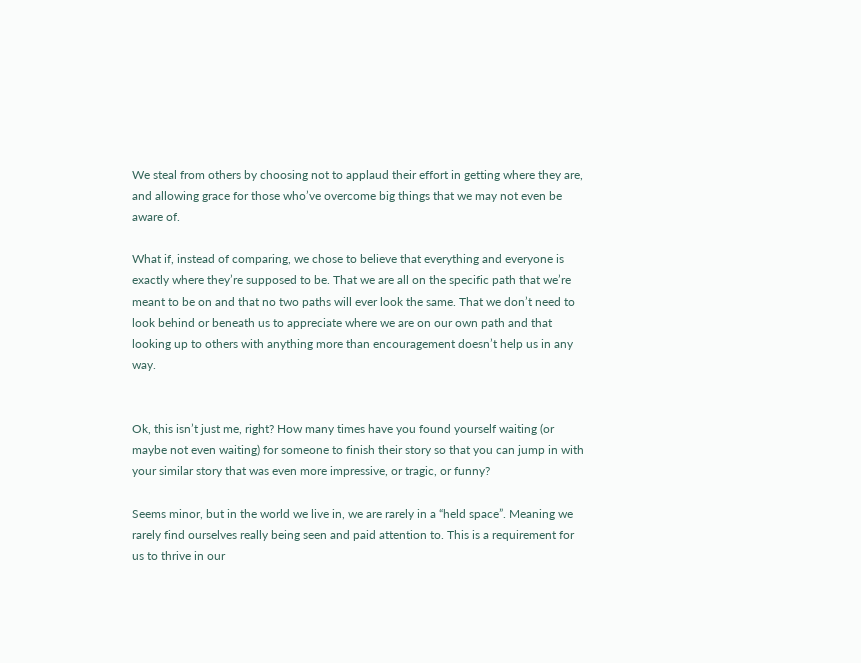We steal from others by choosing not to applaud their effort in getting where they are, and allowing grace for those who’ve overcome big things that we may not even be aware of.

What if, instead of comparing, we chose to believe that everything and everyone is exactly where they’re supposed to be. That we are all on the specific path that we’re meant to be on and that no two paths will ever look the same. That we don’t need to look behind or beneath us to appreciate where we are on our own path and that looking up to others with anything more than encouragement doesn’t help us in any way.


Ok, this isn’t just me, right? How many times have you found yourself waiting (or maybe not even waiting) for someone to finish their story so that you can jump in with your similar story that was even more impressive, or tragic, or funny?

Seems minor, but in the world we live in, we are rarely in a “held space”. Meaning we rarely find ourselves really being seen and paid attention to. This is a requirement for us to thrive in our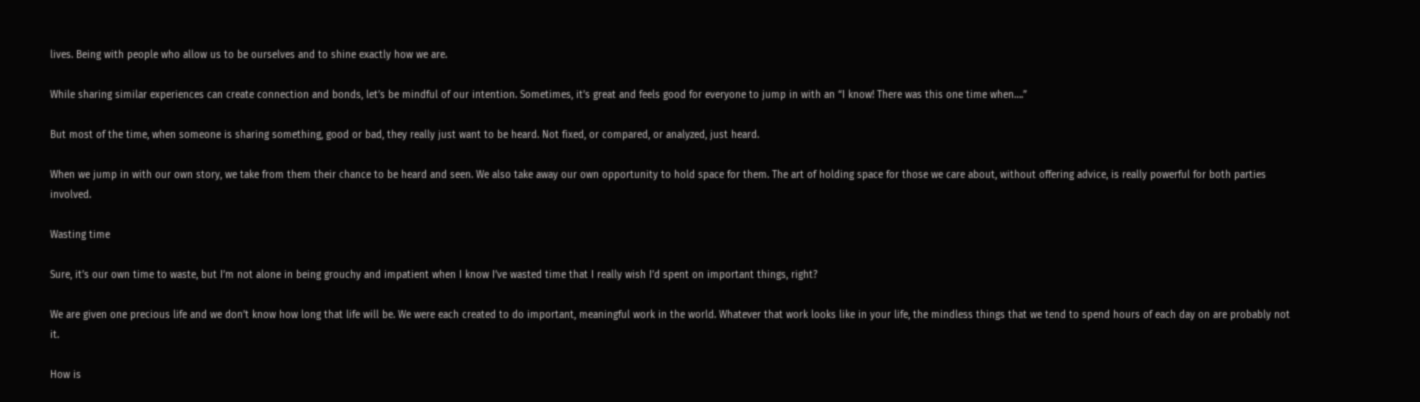lives. Being with people who allow us to be ourselves and to shine exactly how we are.

While sharing similar experiences can create connection and bonds, let’s be mindful of our intention. Sometimes, it’s great and feels good for everyone to jump in with an “I know! There was this one time when….”

But most of the time, when someone is sharing something, good or bad, they really just want to be heard. Not fixed, or compared, or analyzed, just heard.

When we jump in with our own story, we take from them their chance to be heard and seen. We also take away our own opportunity to hold space for them. The art of holding space for those we care about, without offering advice, is really powerful for both parties involved.

Wasting time

Sure, it’s our own time to waste, but I’m not alone in being grouchy and impatient when I know I’ve wasted time that I really wish I’d spent on important things, right?

We are given one precious life and we don’t know how long that life will be. We were each created to do important, meaningful work in the world. Whatever that work looks like in your life, the mindless things that we tend to spend hours of each day on are probably not it.

How is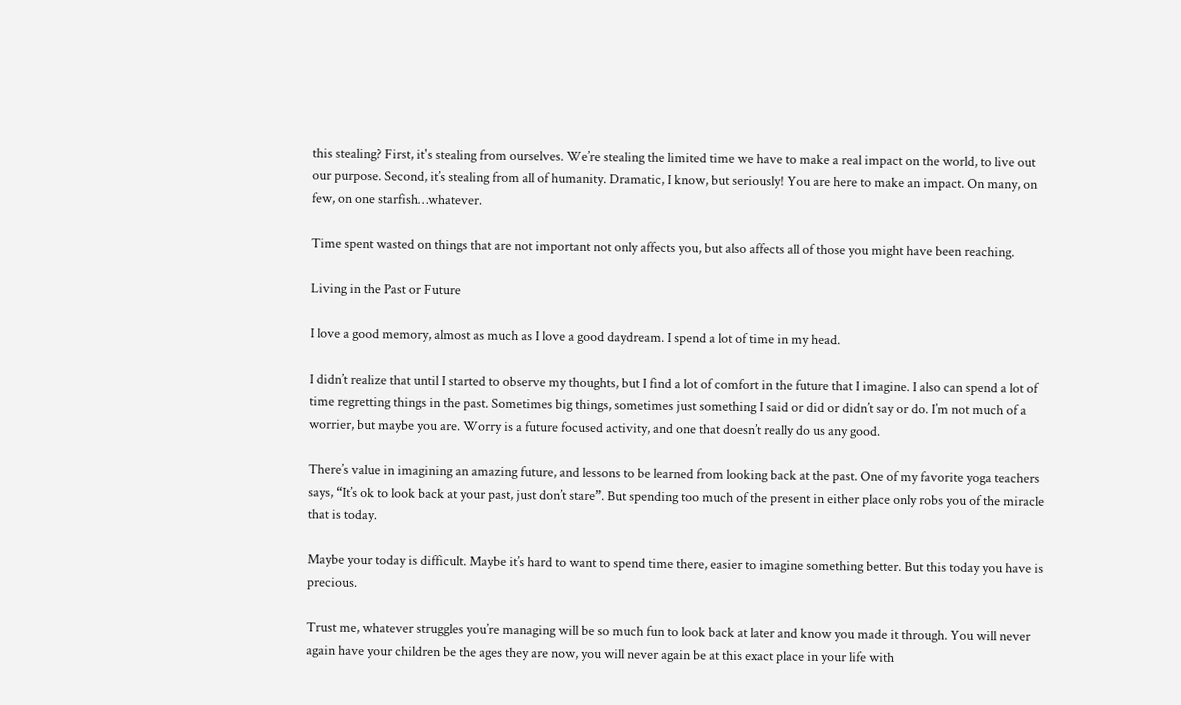this stealing? First, it's stealing from ourselves. We’re stealing the limited time we have to make a real impact on the world, to live out our purpose. Second, it’s stealing from all of humanity. Dramatic, I know, but seriously! You are here to make an impact. On many, on few, on one starfish…whatever.

Time spent wasted on things that are not important not only affects you, but also affects all of those you might have been reaching.

Living in the Past or Future

I love a good memory, almost as much as I love a good daydream. I spend a lot of time in my head.

I didn’t realize that until I started to observe my thoughts, but I find a lot of comfort in the future that I imagine. I also can spend a lot of time regretting things in the past. Sometimes big things, sometimes just something I said or did or didn’t say or do. I’m not much of a worrier, but maybe you are. Worry is a future focused activity, and one that doesn’t really do us any good.

There’s value in imagining an amazing future, and lessons to be learned from looking back at the past. One of my favorite yoga teachers says, “It’s ok to look back at your past, just don’t stare”. But spending too much of the present in either place only robs you of the miracle that is today.

Maybe your today is difficult. Maybe it’s hard to want to spend time there, easier to imagine something better. But this today you have is precious.

Trust me, whatever struggles you’re managing will be so much fun to look back at later and know you made it through. You will never again have your children be the ages they are now, you will never again be at this exact place in your life with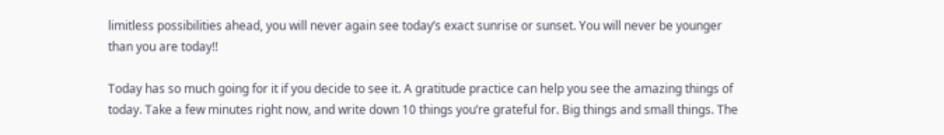limitless possibilities ahead, you will never again see today’s exact sunrise or sunset. You will never be younger than you are today!!

Today has so much going for it if you decide to see it. A gratitude practice can help you see the amazing things of today. Take a few minutes right now, and write down 10 things you’re grateful for. Big things and small things. The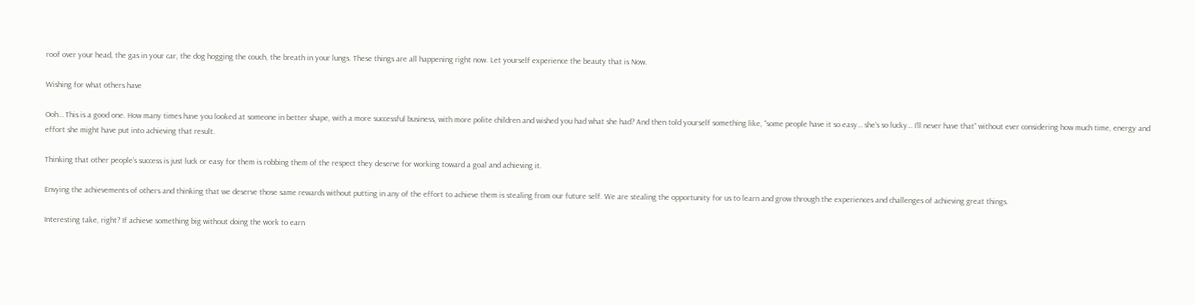roof over your head, the gas in your car, the dog hogging the couch, the breath in your lungs. These things are all happening right now. Let yourself experience the beauty that is Now.

Wishing for what others have

Ooh… This is a good one. How many times have you looked at someone in better shape, with a more successful business, with more polite children and wished you had what she had? And then told yourself something like, “some people have it so easy… she’s so lucky… I’ll never have that” without ever considering how much time, energy and effort she might have put into achieving that result.

Thinking that other people’s success is just luck or easy for them is robbing them of the respect they deserve for working toward a goal and achieving it.

Envying the achievements of others and thinking that we deserve those same rewards without putting in any of the effort to achieve them is stealing from our future self. We are stealing the opportunity for us to learn and grow through the experiences and challenges of achieving great things.

Interesting take, right? If achieve something big without doing the work to earn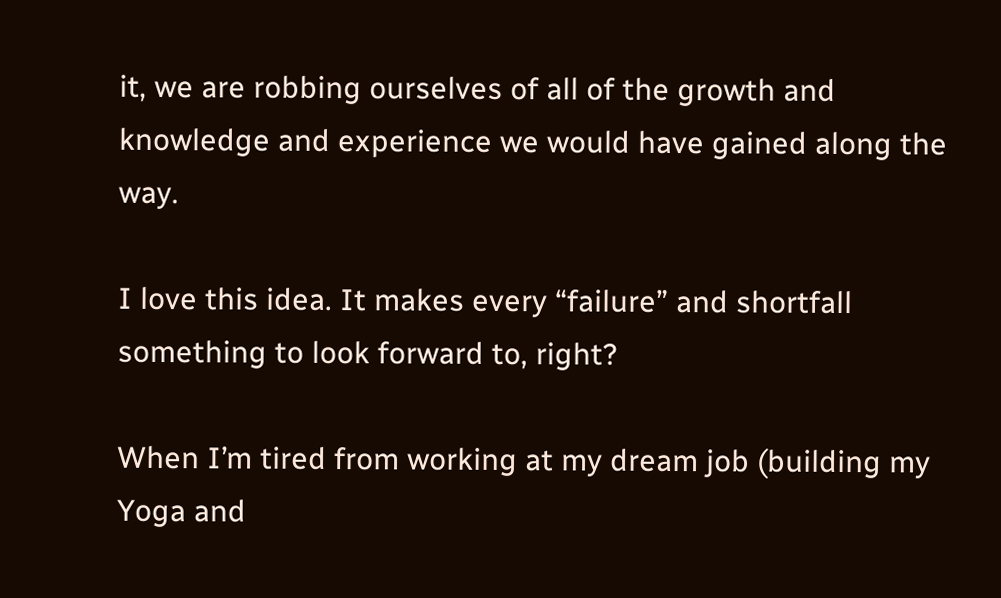it, we are robbing ourselves of all of the growth and knowledge and experience we would have gained along the way.

I love this idea. It makes every “failure” and shortfall something to look forward to, right?

When I’m tired from working at my dream job (building my Yoga and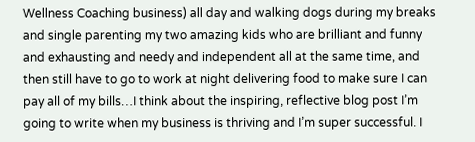Wellness Coaching business) all day and walking dogs during my breaks and single parenting my two amazing kids who are brilliant and funny and exhausting and needy and independent all at the same time, and then still have to go to work at night delivering food to make sure I can pay all of my bills…I think about the inspiring, reflective blog post I’m going to write when my business is thriving and I’m super successful. I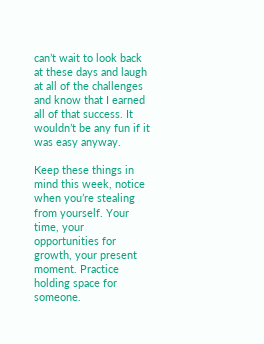can’t wait to look back at these days and laugh at all of the challenges and know that I earned all of that success. It wouldn’t be any fun if it was easy anyway.

Keep these things in mind this week, notice when you’re stealing from yourself. Your time, your opportunities for growth, your present moment. Practice holding space for someone.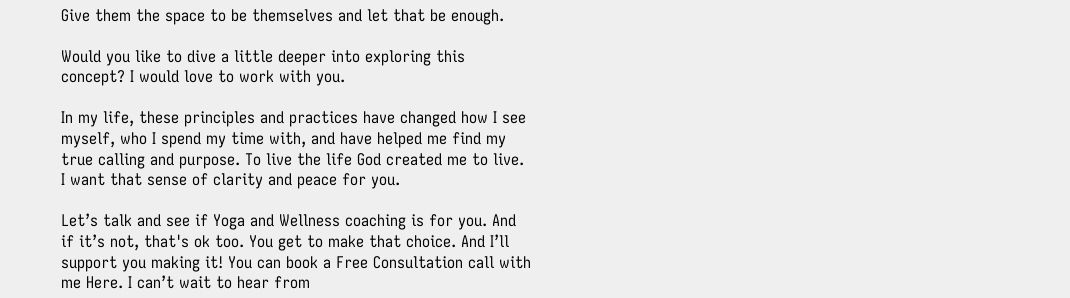Give them the space to be themselves and let that be enough.

Would you like to dive a little deeper into exploring this concept? I would love to work with you.

In my life, these principles and practices have changed how I see myself, who I spend my time with, and have helped me find my true calling and purpose. To live the life God created me to live. I want that sense of clarity and peace for you.

Let’s talk and see if Yoga and Wellness coaching is for you. And if it’s not, that's ok too. You get to make that choice. And I’ll support you making it! You can book a Free Consultation call with me Here. I can’t wait to hear from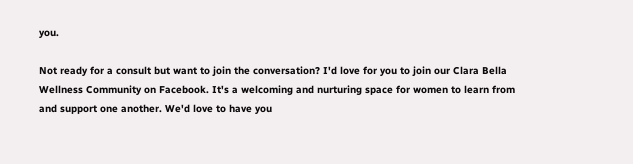you.

Not ready for a consult but want to join the conversation? I'd love for you to join our Clara Bella Wellness Community on Facebook. It's a welcoming and nurturing space for women to learn from and support one another. We'd love to have you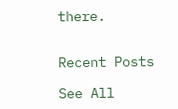there.


Recent Posts

See All